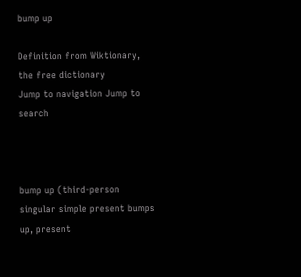bump up

Definition from Wiktionary, the free dictionary
Jump to navigation Jump to search



bump up (third-person singular simple present bumps up, present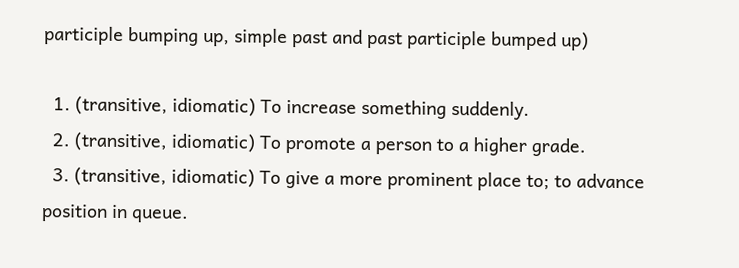participle bumping up, simple past and past participle bumped up)

  1. (transitive, idiomatic) To increase something suddenly.
  2. (transitive, idiomatic) To promote a person to a higher grade.
  3. (transitive, idiomatic) To give a more prominent place to; to advance position in queue.